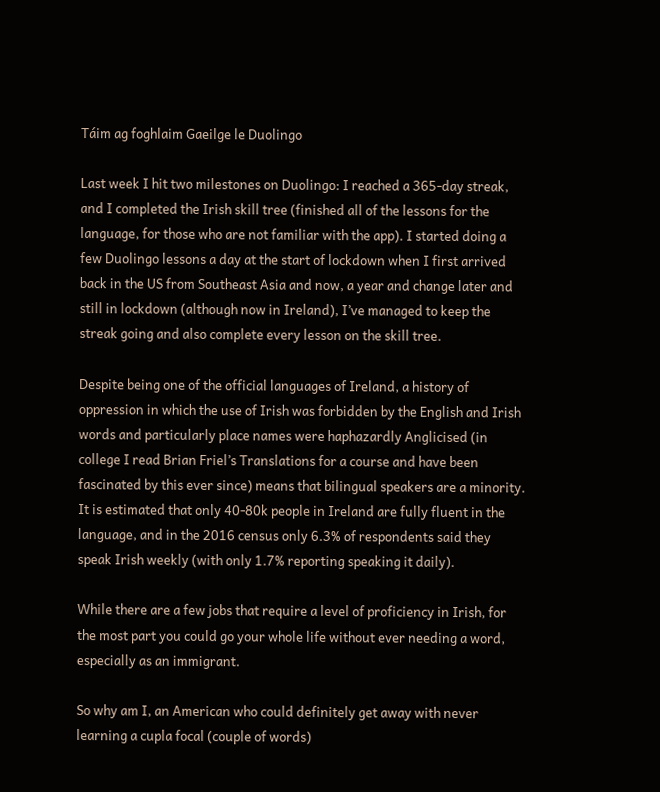Táim ag foghlaim Gaeilge le Duolingo

Last week I hit two milestones on Duolingo: I reached a 365-day streak, and I completed the Irish skill tree (finished all of the lessons for the language, for those who are not familiar with the app). I started doing a few Duolingo lessons a day at the start of lockdown when I first arrived back in the US from Southeast Asia and now, a year and change later and still in lockdown (although now in Ireland), I’ve managed to keep the streak going and also complete every lesson on the skill tree.

Despite being one of the official languages of Ireland, a history of oppression in which the use of Irish was forbidden by the English and Irish words and particularly place names were haphazardly Anglicised (in college I read Brian Friel’s Translations for a course and have been fascinated by this ever since) means that bilingual speakers are a minority. It is estimated that only 40-80k people in Ireland are fully fluent in the language, and in the 2016 census only 6.3% of respondents said they speak Irish weekly (with only 1.7% reporting speaking it daily).

While there are a few jobs that require a level of proficiency in Irish, for the most part you could go your whole life without ever needing a word, especially as an immigrant.

So why am I, an American who could definitely get away with never learning a cupla focal (couple of words)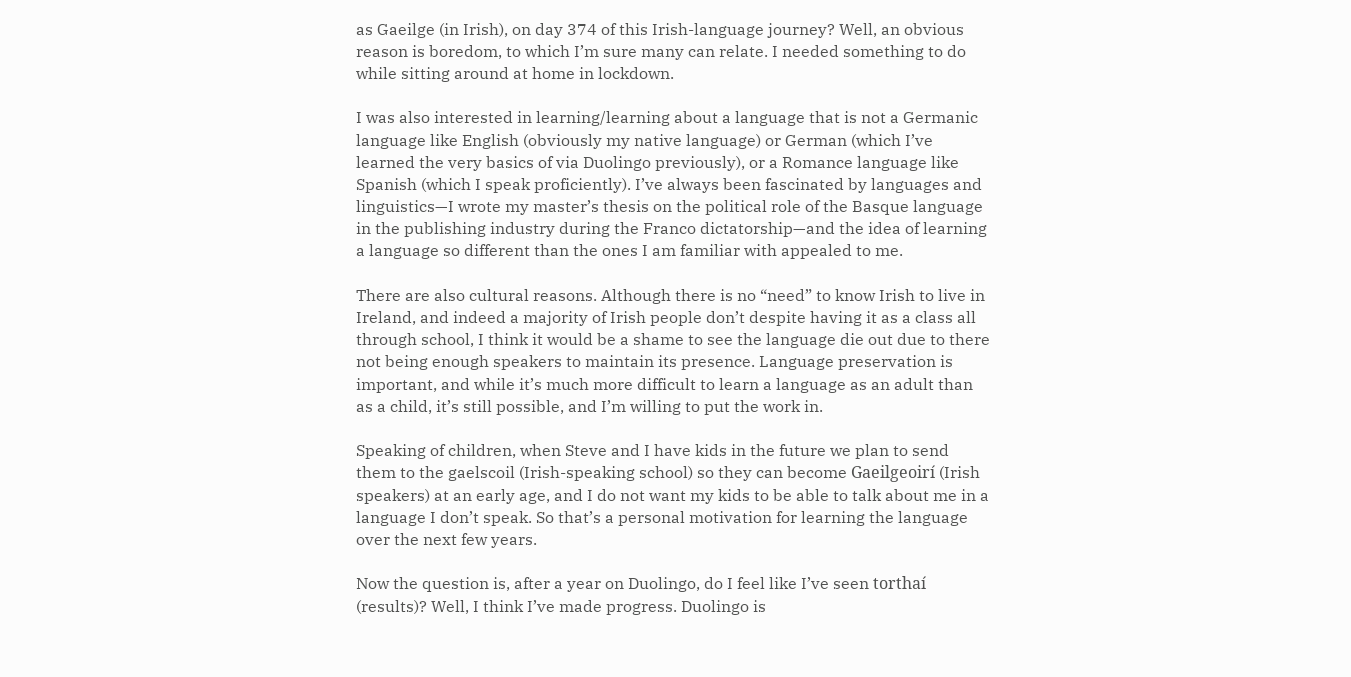as Gaeilge (in Irish), on day 374 of this Irish-language journey? Well, an obvious reason is boredom, to which I’m sure many can relate. I needed something to do while sitting around at home in lockdown.

I was also interested in learning/learning about a language that is not a Germanic language like English (obviously my native language) or German (which I’ve learned the very basics of via Duolingo previously), or a Romance language like Spanish (which I speak proficiently). I’ve always been fascinated by languages and linguistics—I wrote my master’s thesis on the political role of the Basque language in the publishing industry during the Franco dictatorship—and the idea of learning a language so different than the ones I am familiar with appealed to me.

There are also cultural reasons. Although there is no “need” to know Irish to live in Ireland, and indeed a majority of Irish people don’t despite having it as a class all through school, I think it would be a shame to see the language die out due to there not being enough speakers to maintain its presence. Language preservation is important, and while it’s much more difficult to learn a language as an adult than as a child, it’s still possible, and I’m willing to put the work in.

Speaking of children, when Steve and I have kids in the future we plan to send them to the gaelscoil (Irish-speaking school) so they can become Gaeilgeoirí (Irish speakers) at an early age, and I do not want my kids to be able to talk about me in a language I don’t speak. So that’s a personal motivation for learning the language over the next few years.

Now the question is, after a year on Duolingo, do I feel like I’ve seen torthaí (results)? Well, I think I’ve made progress. Duolingo is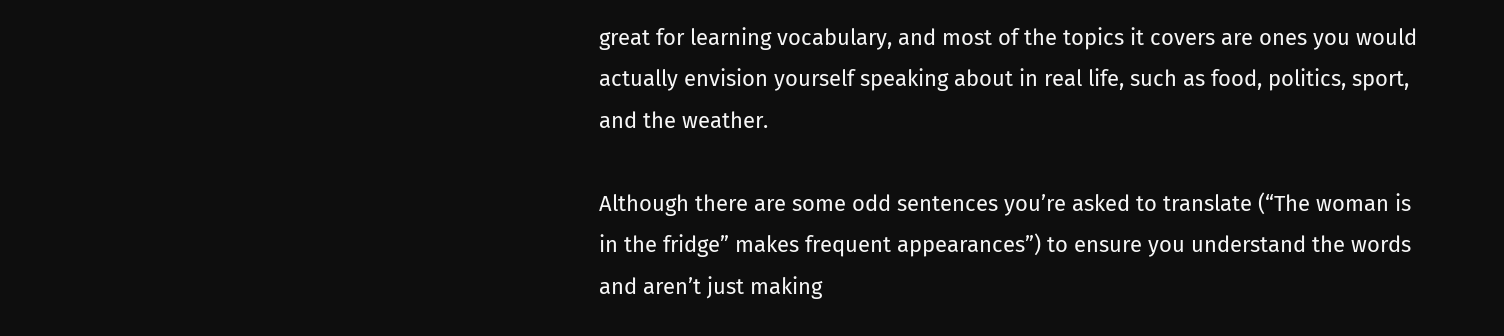great for learning vocabulary, and most of the topics it covers are ones you would actually envision yourself speaking about in real life, such as food, politics, sport, and the weather.

Although there are some odd sentences you’re asked to translate (“The woman is in the fridge” makes frequent appearances”) to ensure you understand the words and aren’t just making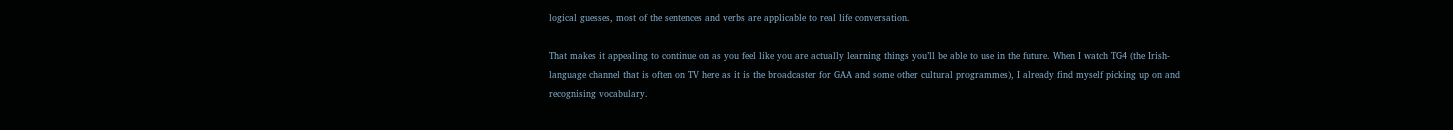logical guesses, most of the sentences and verbs are applicable to real life conversation.

That makes it appealing to continue on as you feel like you are actually learning things you’ll be able to use in the future. When I watch TG4 (the Irish-language channel that is often on TV here as it is the broadcaster for GAA and some other cultural programmes), I already find myself picking up on and recognising vocabulary.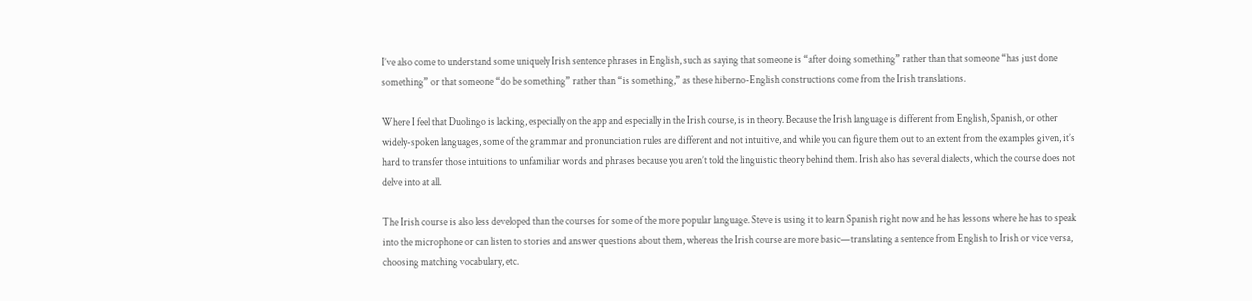I’ve also come to understand some uniquely Irish sentence phrases in English, such as saying that someone is “after doing something” rather than that someone “has just done something” or that someone “do be something” rather than “is something,” as these hiberno-English constructions come from the Irish translations.

Where I feel that Duolingo is lacking, especially on the app and especially in the Irish course, is in theory. Because the Irish language is different from English, Spanish, or other widely-spoken languages, some of the grammar and pronunciation rules are different and not intuitive, and while you can figure them out to an extent from the examples given, it’s hard to transfer those intuitions to unfamiliar words and phrases because you aren’t told the linguistic theory behind them. Irish also has several dialects, which the course does not delve into at all.

The Irish course is also less developed than the courses for some of the more popular language. Steve is using it to learn Spanish right now and he has lessons where he has to speak into the microphone or can listen to stories and answer questions about them, whereas the Irish course are more basic—translating a sentence from English to Irish or vice versa, choosing matching vocabulary, etc.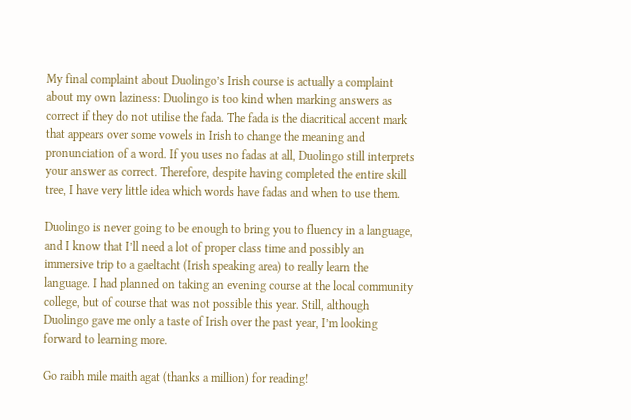My final complaint about Duolingo’s Irish course is actually a complaint about my own laziness: Duolingo is too kind when marking answers as correct if they do not utilise the fada. The fada is the diacritical accent mark that appears over some vowels in Irish to change the meaning and pronunciation of a word. If you uses no fadas at all, Duolingo still interprets your answer as correct. Therefore, despite having completed the entire skill tree, I have very little idea which words have fadas and when to use them.

Duolingo is never going to be enough to bring you to fluency in a language, and I know that I’ll need a lot of proper class time and possibly an immersive trip to a gaeltacht (Irish speaking area) to really learn the language. I had planned on taking an evening course at the local community college, but of course that was not possible this year. Still, although Duolingo gave me only a taste of Irish over the past year, I’m looking forward to learning more.

Go raibh mile maith agat (thanks a million) for reading!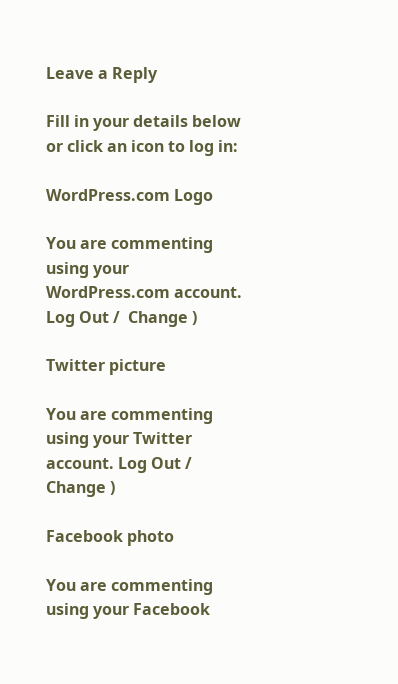Leave a Reply

Fill in your details below or click an icon to log in:

WordPress.com Logo

You are commenting using your WordPress.com account. Log Out /  Change )

Twitter picture

You are commenting using your Twitter account. Log Out /  Change )

Facebook photo

You are commenting using your Facebook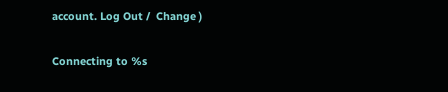account. Log Out /  Change )

Connecting to %s